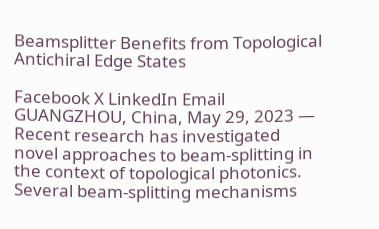Beamsplitter Benefits from Topological Antichiral Edge States

Facebook X LinkedIn Email
GUANGZHOU, China, May 29, 2023 — Recent research has investigated novel approaches to beam-splitting in the context of topological photonics. Several beam-splitting mechanisms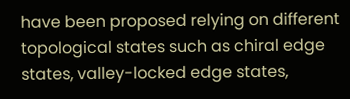have been proposed relying on different topological states such as chiral edge states, valley-locked edge states,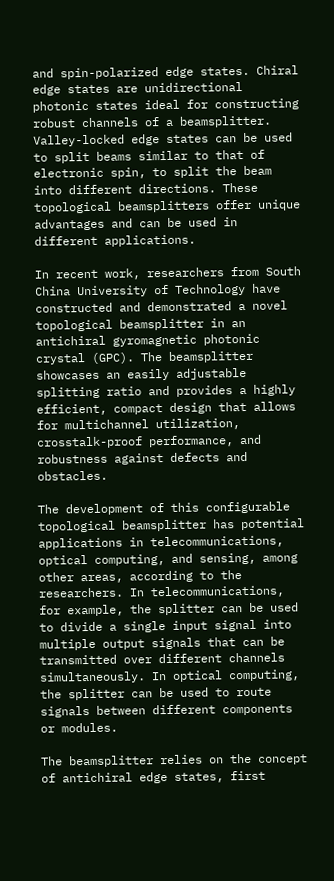and spin-polarized edge states. Chiral edge states are unidirectional photonic states ideal for constructing robust channels of a beamsplitter. Valley-locked edge states can be used to split beams similar to that of electronic spin, to split the beam into different directions. These topological beamsplitters offer unique advantages and can be used in different applications.

In recent work, researchers from South China University of Technology have constructed and demonstrated a novel topological beamsplitter in an antichiral gyromagnetic photonic crystal (GPC). The beamsplitter showcases an easily adjustable splitting ratio and provides a highly efficient, compact design that allows for multichannel utilization, crosstalk-proof performance, and robustness against defects and obstacles.

The development of this configurable topological beamsplitter has potential applications in telecommunications, optical computing, and sensing, among other areas, according to the researchers. In telecommunications, for example, the splitter can be used to divide a single input signal into multiple output signals that can be transmitted over different channels simultaneously. In optical computing, the splitter can be used to route signals between different components or modules.

The beamsplitter relies on the concept of antichiral edge states, first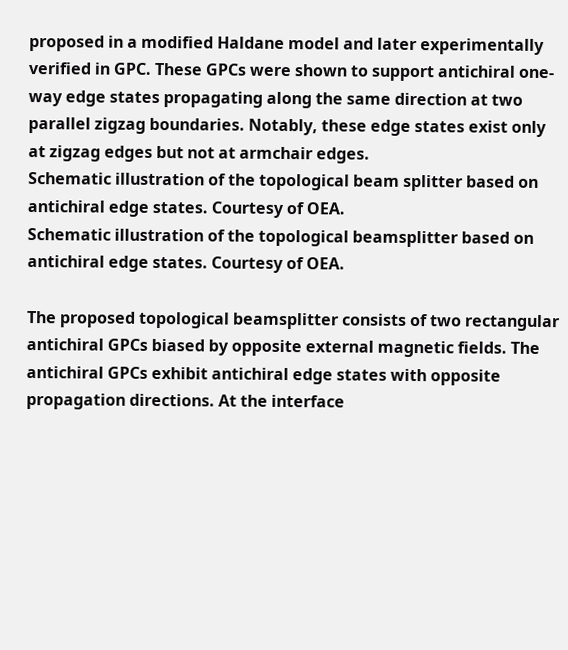proposed in a modified Haldane model and later experimentally verified in GPC. These GPCs were shown to support antichiral one-way edge states propagating along the same direction at two parallel zigzag boundaries. Notably, these edge states exist only at zigzag edges but not at armchair edges.
Schematic illustration of the topological beam splitter based on antichiral edge states. Courtesy of OEA.
Schematic illustration of the topological beamsplitter based on antichiral edge states. Courtesy of OEA.

The proposed topological beamsplitter consists of two rectangular antichiral GPCs biased by opposite external magnetic fields. The antichiral GPCs exhibit antichiral edge states with opposite propagation directions. At the interface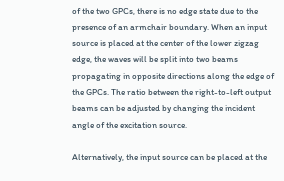of the two GPCs, there is no edge state due to the presence of an armchair boundary. When an input source is placed at the center of the lower zigzag edge, the waves will be split into two beams propagating in opposite directions along the edge of the GPCs. The ratio between the right-to-left output beams can be adjusted by changing the incident angle of the excitation source.

Alternatively, the input source can be placed at the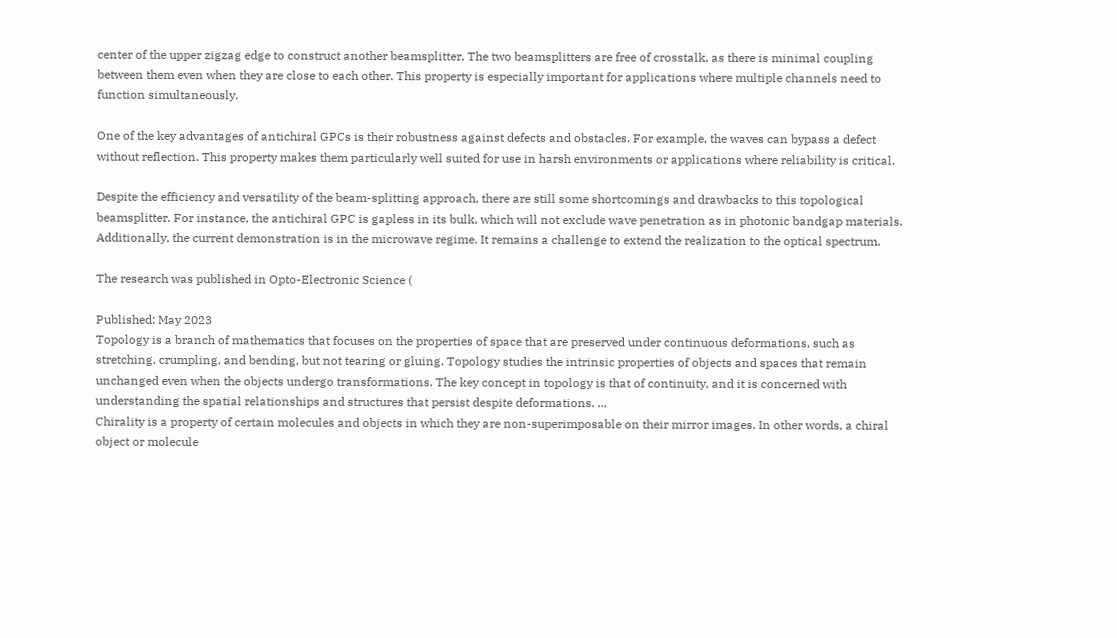center of the upper zigzag edge to construct another beamsplitter. The two beamsplitters are free of crosstalk, as there is minimal coupling between them even when they are close to each other. This property is especially important for applications where multiple channels need to function simultaneously.

One of the key advantages of antichiral GPCs is their robustness against defects and obstacles. For example, the waves can bypass a defect without reflection. This property makes them particularly well suited for use in harsh environments or applications where reliability is critical.

Despite the efficiency and versatility of the beam-splitting approach, there are still some shortcomings and drawbacks to this topological beamsplitter. For instance, the antichiral GPC is gapless in its bulk, which will not exclude wave penetration as in photonic bandgap materials. Additionally, the current demonstration is in the microwave regime. It remains a challenge to extend the realization to the optical spectrum.

The research was published in Opto-Electronic Science (

Published: May 2023
Topology is a branch of mathematics that focuses on the properties of space that are preserved under continuous deformations, such as stretching, crumpling, and bending, but not tearing or gluing. Topology studies the intrinsic properties of objects and spaces that remain unchanged even when the objects undergo transformations. The key concept in topology is that of continuity, and it is concerned with understanding the spatial relationships and structures that persist despite deformations. ...
Chirality is a property of certain molecules and objects in which they are non-superimposable on their mirror images. In other words, a chiral object or molecule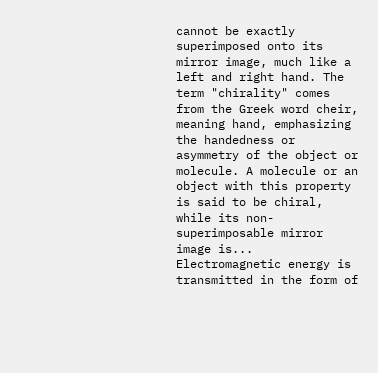cannot be exactly superimposed onto its mirror image, much like a left and right hand. The term "chirality" comes from the Greek word cheir, meaning hand, emphasizing the handedness or asymmetry of the object or molecule. A molecule or an object with this property is said to be chiral, while its non-superimposable mirror image is...
Electromagnetic energy is transmitted in the form of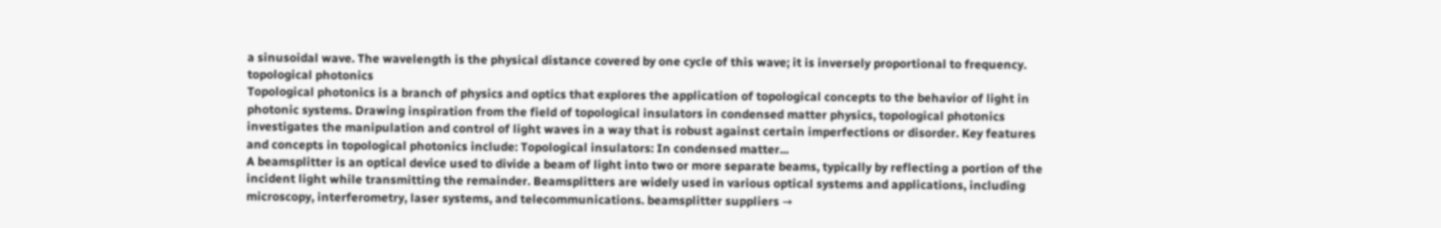a sinusoidal wave. The wavelength is the physical distance covered by one cycle of this wave; it is inversely proportional to frequency.
topological photonics
Topological photonics is a branch of physics and optics that explores the application of topological concepts to the behavior of light in photonic systems. Drawing inspiration from the field of topological insulators in condensed matter physics, topological photonics investigates the manipulation and control of light waves in a way that is robust against certain imperfections or disorder. Key features and concepts in topological photonics include: Topological insulators: In condensed matter...
A beamsplitter is an optical device used to divide a beam of light into two or more separate beams, typically by reflecting a portion of the incident light while transmitting the remainder. Beamsplitters are widely used in various optical systems and applications, including microscopy, interferometry, laser systems, and telecommunications. beamsplitter suppliers →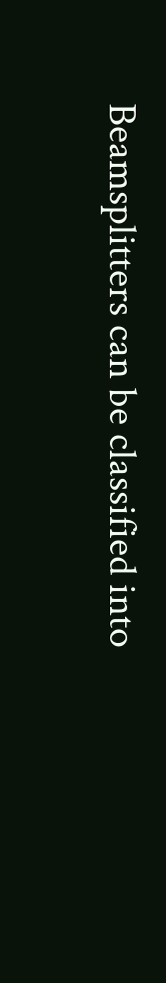Beamsplitters can be classified into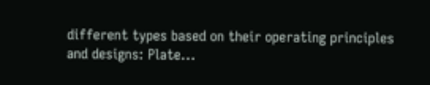different types based on their operating principles and designs: Plate...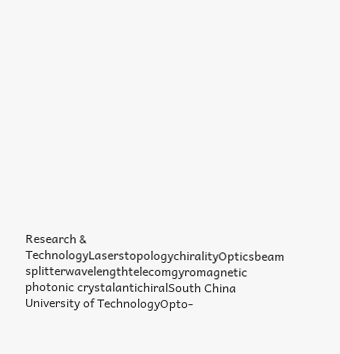Research & TechnologyLaserstopologychiralityOpticsbeam splitterwavelengthtelecomgyromagnetic photonic crystalantichiralSouth China University of TechnologyOpto-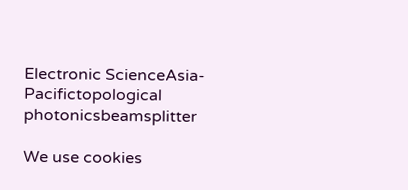Electronic ScienceAsia-Pacifictopological photonicsbeamsplitter

We use cookies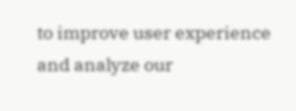to improve user experience and analyze our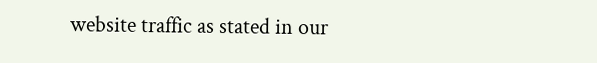website traffic as stated in our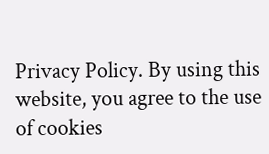Privacy Policy. By using this website, you agree to the use of cookies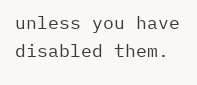unless you have disabled them.